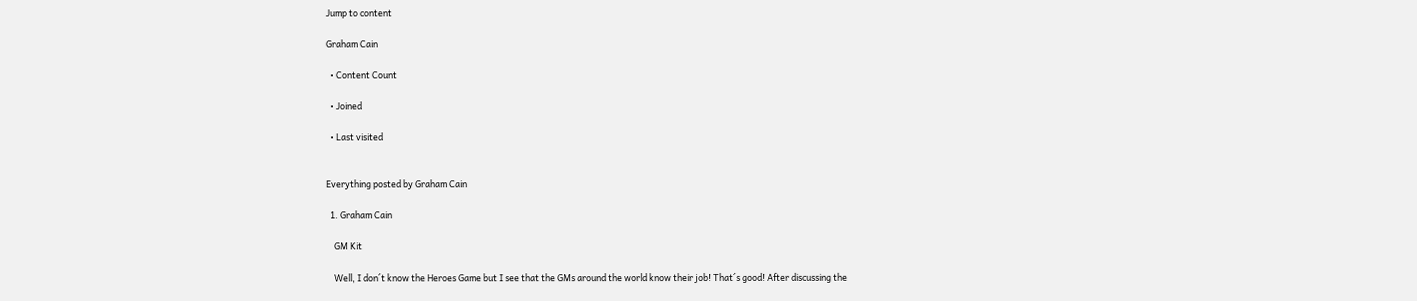Jump to content

Graham Cain

  • Content Count

  • Joined

  • Last visited


Everything posted by Graham Cain

  1. Graham Cain

    GM Kit

    Well, I don´t know the Heroes Game but I see that the GMs around the world know their job! That´s good! After discussing the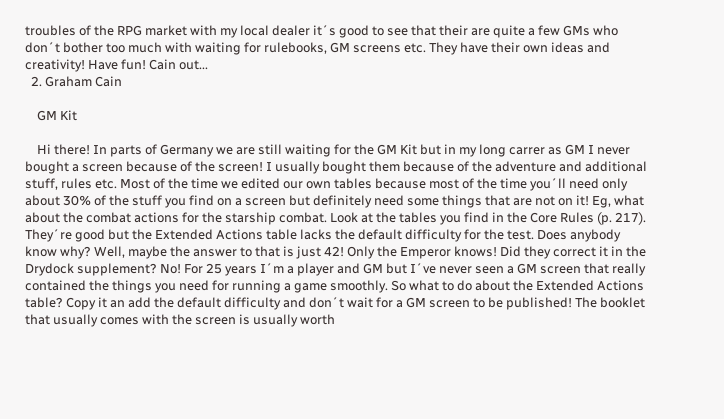troubles of the RPG market with my local dealer it´s good to see that their are quite a few GMs who don´t bother too much with waiting for rulebooks, GM screens etc. They have their own ideas and creativity! Have fun! Cain out...
  2. Graham Cain

    GM Kit

    Hi there! In parts of Germany we are still waiting for the GM Kit but in my long carrer as GM I never bought a screen because of the screen! I usually bought them because of the adventure and additional stuff, rules etc. Most of the time we edited our own tables because most of the time you´ll need only about 30% of the stuff you find on a screen but definitely need some things that are not on it! Eg, what about the combat actions for the starship combat. Look at the tables you find in the Core Rules (p. 217). They´re good but the Extended Actions table lacks the default difficulty for the test. Does anybody know why? Well, maybe the answer to that is just 42! Only the Emperor knows! Did they correct it in the Drydock supplement? No! For 25 years I´m a player and GM but I´ve never seen a GM screen that really contained the things you need for running a game smoothly. So what to do about the Extended Actions table? Copy it an add the default difficulty and don´t wait for a GM screen to be published! The booklet that usually comes with the screen is usually worth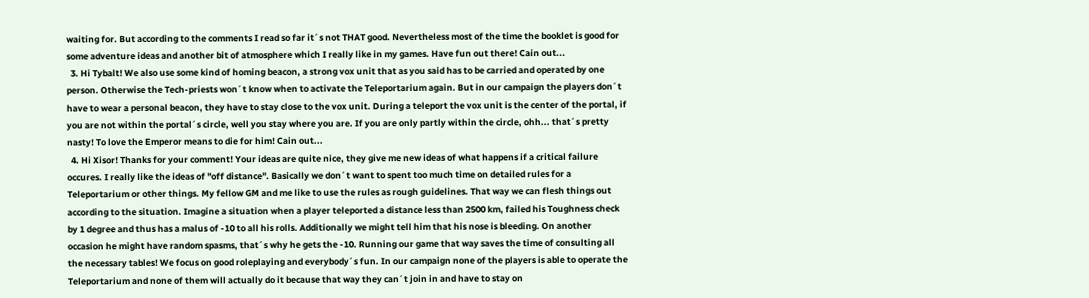waiting for. But according to the comments I read so far it´s not THAT good. Nevertheless most of the time the booklet is good for some adventure ideas and another bit of atmosphere which I really like in my games. Have fun out there! Cain out...
  3. Hi Tybalt! We also use some kind of homing beacon, a strong vox unit that as you said has to be carried and operated by one person. Otherwise the Tech-priests won´t know when to activate the Teleportarium again. But in our campaign the players don´t have to wear a personal beacon, they have to stay close to the vox unit. During a teleport the vox unit is the center of the portal, if you are not within the portal´s circle, well you stay where you are. If you are only partly within the circle, ohh... that´s pretty nasty! To love the Emperor means to die for him! Cain out...
  4. Hi Xisor! Thanks for your comment! Your ideas are quite nice, they give me new ideas of what happens if a critical failure occures. I really like the ideas of "off distance". Basically we don´t want to spent too much time on detailed rules for a Teleportarium or other things. My fellow GM and me like to use the rules as rough guidelines. That way we can flesh things out according to the situation. Imagine a situation when a player teleported a distance less than 2500 km, failed his Toughness check by 1 degree and thus has a malus of -10 to all his rolls. Additionally we might tell him that his nose is bleeding. On another occasion he might have random spasms, that´s why he gets the -10. Running our game that way saves the time of consulting all the necessary tables! We focus on good roleplaying and everybody´s fun. In our campaign none of the players is able to operate the Teleportarium and none of them will actually do it because that way they can´t join in and have to stay on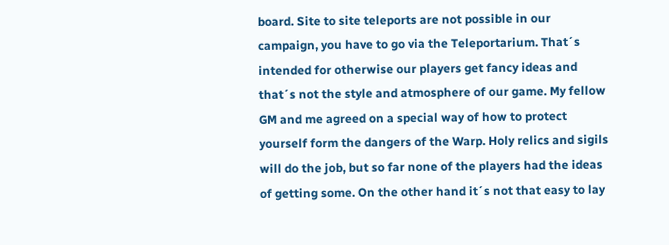board. Site to site teleports are not possible in our campaign, you have to go via the Teleportarium. That´s intended for otherwise our players get fancy ideas and that´s not the style and atmosphere of our game. My fellow GM and me agreed on a special way of how to protect yourself form the dangers of the Warp. Holy relics and sigils will do the job, but so far none of the players had the ideas of getting some. On the other hand it´s not that easy to lay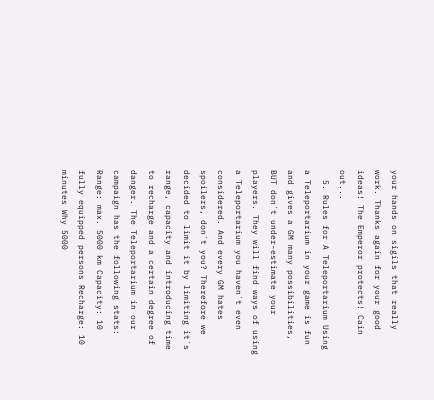your hands on sigils that really work. Thanks again for your good ideas! The Emperor protects! Cain out...
  5. Rules for A Teleportarium Using a Teleportarium in your game is fun and gives a GM many possibilities, BUT don´t under-estimate your players. They will find ways of using a Teleportarium you haven´t even considered. And every GM hates spoilers, don´t you? Therefore we decided to limit it by limiting it´s range, capacity and introducing time to recharge and a certain degree of danger. The Teleportarium in our campaign has the following stats: Range: max. 5000 km Capacity: 10 fully equipped persons Recharge: 10 minutes Why 5000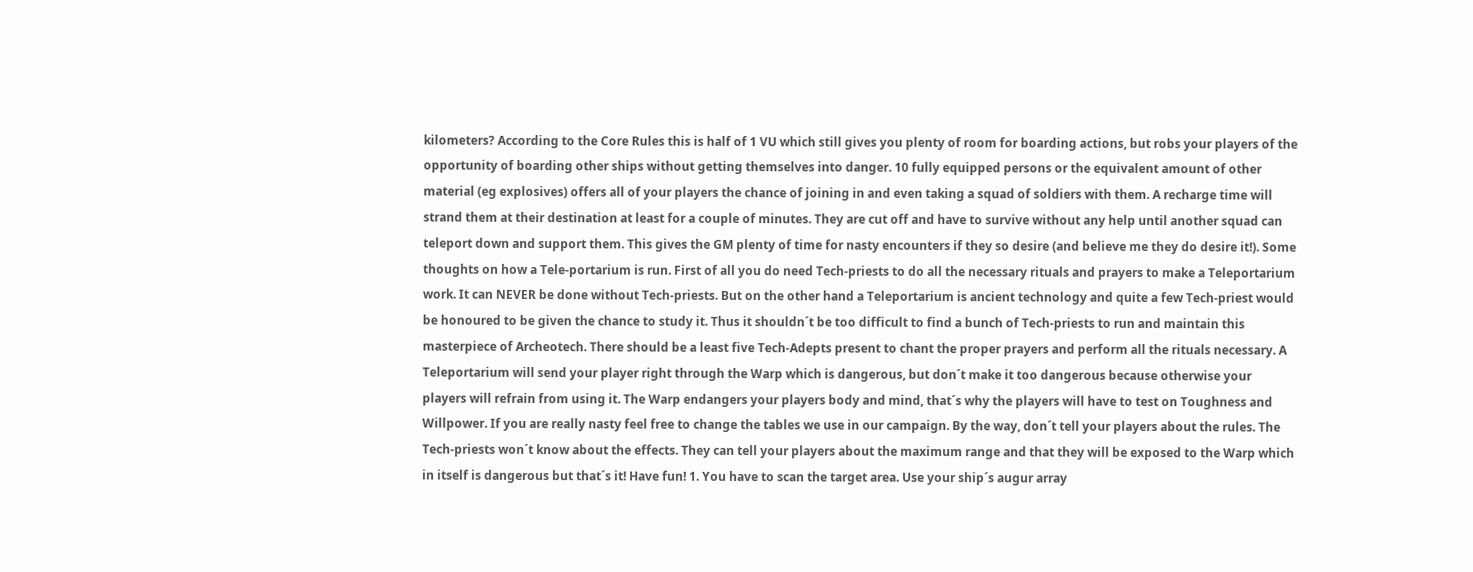kilometers? According to the Core Rules this is half of 1 VU which still gives you plenty of room for boarding actions, but robs your players of the opportunity of boarding other ships without getting themselves into danger. 10 fully equipped persons or the equivalent amount of other material (eg explosives) offers all of your players the chance of joining in and even taking a squad of soldiers with them. A recharge time will strand them at their destination at least for a couple of minutes. They are cut off and have to survive without any help until another squad can teleport down and support them. This gives the GM plenty of time for nasty encounters if they so desire (and believe me they do desire it!). Some thoughts on how a Tele-portarium is run. First of all you do need Tech-priests to do all the necessary rituals and prayers to make a Teleportarium work. It can NEVER be done without Tech-priests. But on the other hand a Teleportarium is ancient technology and quite a few Tech-priest would be honoured to be given the chance to study it. Thus it shouldn´t be too difficult to find a bunch of Tech-priests to run and maintain this masterpiece of Archeotech. There should be a least five Tech-Adepts present to chant the proper prayers and perform all the rituals necessary. A Teleportarium will send your player right through the Warp which is dangerous, but don´t make it too dangerous because otherwise your players will refrain from using it. The Warp endangers your players body and mind, that´s why the players will have to test on Toughness and Willpower. If you are really nasty feel free to change the tables we use in our campaign. By the way, don´t tell your players about the rules. The Tech-priests won´t know about the effects. They can tell your players about the maximum range and that they will be exposed to the Warp which in itself is dangerous but that´s it! Have fun! 1. You have to scan the target area. Use your ship´s augur array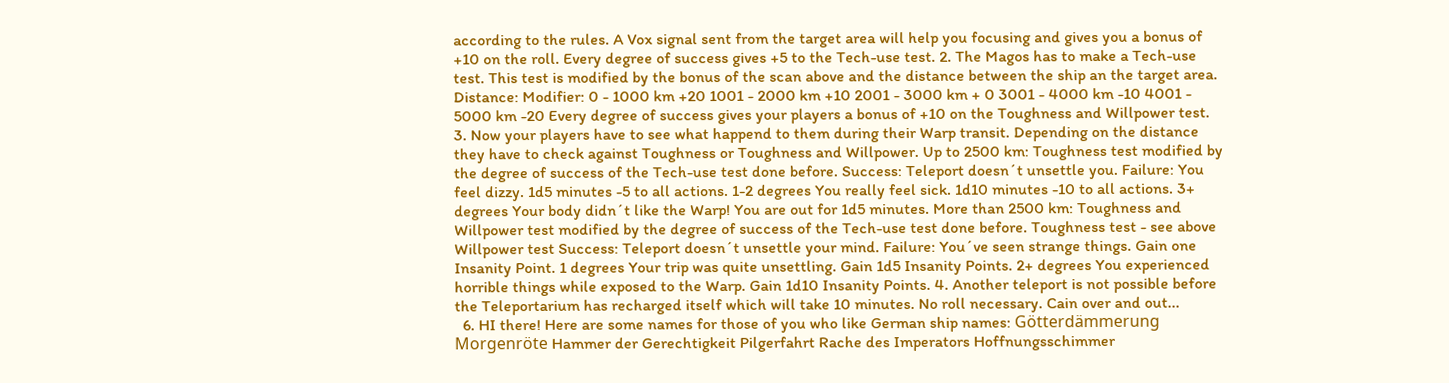according to the rules. A Vox signal sent from the target area will help you focusing and gives you a bonus of +10 on the roll. Every degree of success gives +5 to the Tech-use test. 2. The Magos has to make a Tech-use test. This test is modified by the bonus of the scan above and the distance between the ship an the target area. Distance: Modifier: 0 - 1000 km +20 1001 - 2000 km +10 2001 - 3000 km + 0 3001 - 4000 km -10 4001 - 5000 km -20 Every degree of success gives your players a bonus of +10 on the Toughness and Willpower test. 3. Now your players have to see what happend to them during their Warp transit. Depending on the distance they have to check against Toughness or Toughness and Willpower. Up to 2500 km: Toughness test modified by the degree of success of the Tech-use test done before. Success: Teleport doesn´t unsettle you. Failure: You feel dizzy. 1d5 minutes -5 to all actions. 1-2 degrees You really feel sick. 1d10 minutes -10 to all actions. 3+ degrees Your body didn´t like the Warp! You are out for 1d5 minutes. More than 2500 km: Toughness and Willpower test modified by the degree of success of the Tech-use test done before. Toughness test - see above Willpower test Success: Teleport doesn´t unsettle your mind. Failure: You´ve seen strange things. Gain one Insanity Point. 1 degrees Your trip was quite unsettling. Gain 1d5 Insanity Points. 2+ degrees You experienced horrible things while exposed to the Warp. Gain 1d10 Insanity Points. 4. Another teleport is not possible before the Teleportarium has recharged itself which will take 10 minutes. No roll necessary. Cain over and out...
  6. HI there! Here are some names for those of you who like German ship names: Götterdämmerung Morgenröte Hammer der Gerechtigkeit Pilgerfahrt Rache des Imperators Hoffnungsschimmer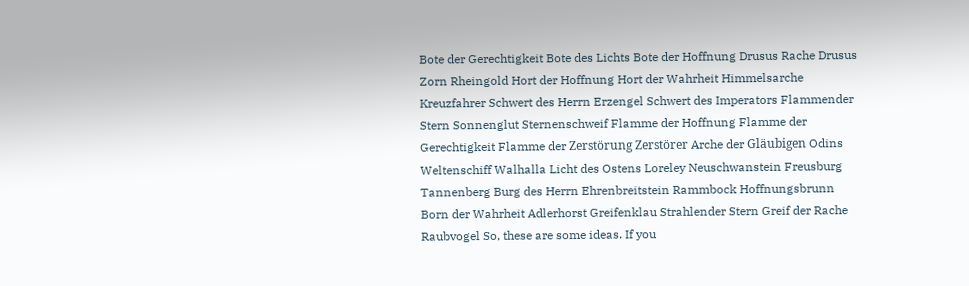Bote der Gerechtigkeit Bote des Lichts Bote der Hoffnung Drusus Rache Drusus Zorn Rheingold Hort der Hoffnung Hort der Wahrheit Himmelsarche Kreuzfahrer Schwert des Herrn Erzengel Schwert des Imperators Flammender Stern Sonnenglut Sternenschweif Flamme der Hoffnung Flamme der Gerechtigkeit Flamme der Zerstörung Zerstörer Arche der Gläubigen Odins Weltenschiff Walhalla Licht des Ostens Loreley Neuschwanstein Freusburg Tannenberg Burg des Herrn Ehrenbreitstein Rammbock Hoffnungsbrunn Born der Wahrheit Adlerhorst Greifenklau Strahlender Stern Greif der Rache Raubvogel So, these are some ideas. If you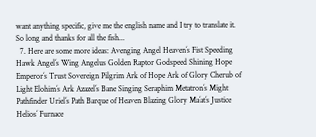want anything specific, give me the english name and I try to translate it. So long and thanks for all the fish...
  7. Here are some more ideas: Avenging Angel Heaven´s Fist Speeding Hawk Angel´s Wing Angelus Golden Raptor Godspeed Shining Hope Emperor´s Trust Sovereign Pilgrim Ark of Hope Ark of Glory Cherub of Light Elohim´s Ark Azazel´s Bane Singing Seraphim Metatron´s Might Pathfinder Uriel´s Path Barque of Heaven Blazing Glory Ma´at´s Justice Helios´ Furnace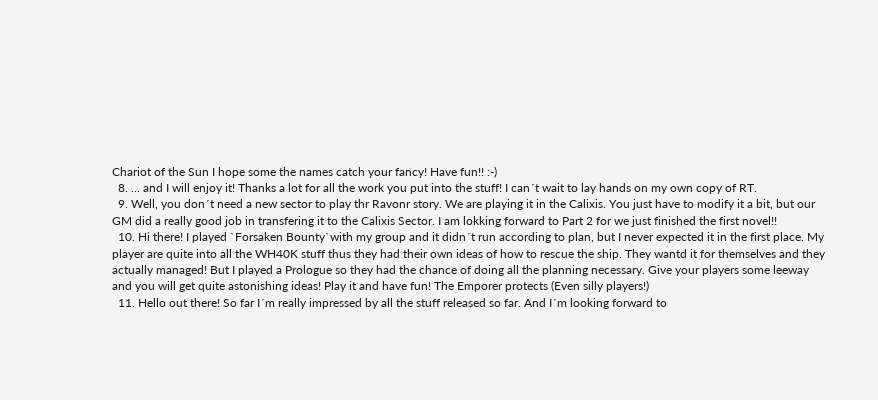Chariot of the Sun I hope some the names catch your fancy! Have fun!! :-)
  8. ... and I will enjoy it! Thanks a lot for all the work you put into the stuff! I can´t wait to lay hands on my own copy of RT.
  9. Well, you don´t need a new sector to play thr Ravonr story. We are playing it in the Calixis. You just have to modify it a bit, but our GM did a really good job in transfering it to the Calixis Sector. I am lokking forward to Part 2 for we just finished the first novel!!
  10. Hi there! I played `Forsaken Bounty`with my group and it didn´t run according to plan, but I never expected it in the first place. My player are quite into all the WH40K stuff thus they had their own ideas of how to rescue the ship. They wantd it for themselves and they actually managed! But I played a Prologue so they had the chance of doing all the planning necessary. Give your players some leeway and you will get quite astonishing ideas! Play it and have fun! The Emporer protects (Even silly players!)
  11. Hello out there! So far I´m really impressed by all the stuff released so far. And I´m looking forward to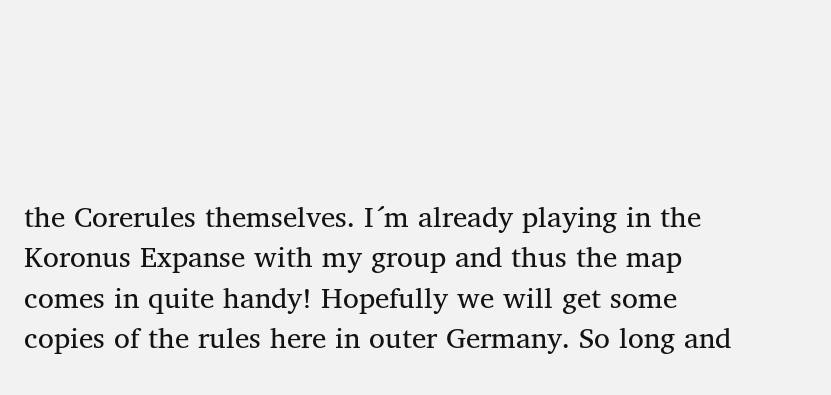the Corerules themselves. I´m already playing in the Koronus Expanse with my group and thus the map comes in quite handy! Hopefully we will get some copies of the rules here in outer Germany. So long and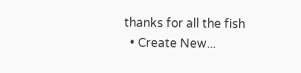thanks for all the fish
  • Create New...